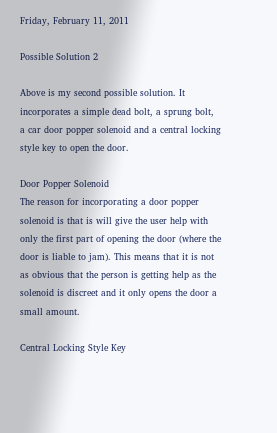Friday, February 11, 2011

Possible Solution 2

Above is my second possible solution. It incorporates a simple dead bolt, a sprung bolt, a car door popper solenoid and a central locking style key to open the door.

Door Popper Solenoid
The reason for incorporating a door popper solenoid is that is will give the user help with only the first part of opening the door (where the door is liable to jam). This means that it is not as obvious that the person is getting help as the solenoid is discreet and it only opens the door a small amount.

Central Locking Style Key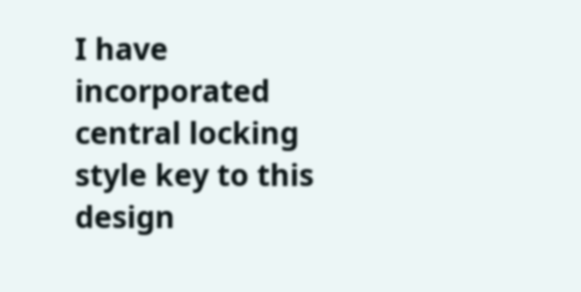I have incorporated central locking style key to this design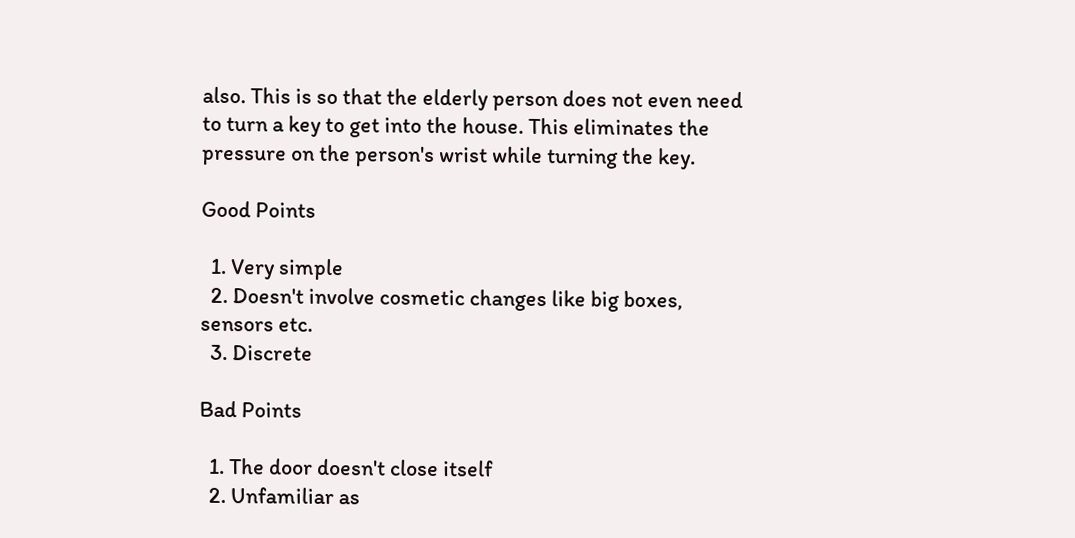also. This is so that the elderly person does not even need to turn a key to get into the house. This eliminates the pressure on the person's wrist while turning the key.

Good Points

  1. Very simple
  2. Doesn't involve cosmetic changes like big boxes, sensors etc.
  3. Discrete

Bad Points

  1. The door doesn't close itself
  2. Unfamiliar as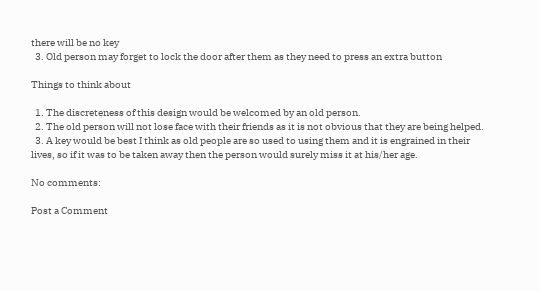there will be no key
  3. Old person may forget to lock the door after them as they need to press an extra button

Things to think about

  1. The discreteness of this design would be welcomed by an old person.
  2. The old person will not lose face with their friends as it is not obvious that they are being helped.
  3. A key would be best I think as old people are so used to using them and it is engrained in their lives, so if it was to be taken away then the person would surely miss it at his/her age.

No comments:

Post a Comment